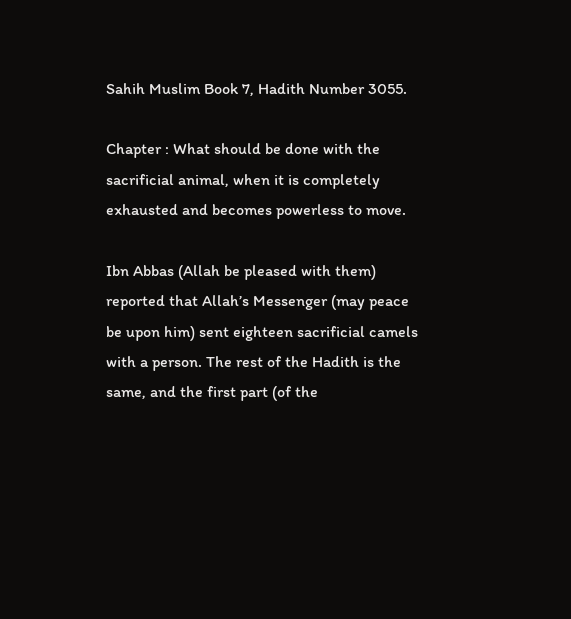Sahih Muslim Book 7, Hadith Number 3055.

Chapter : What should be done with the sacrificial animal, when it is completely exhausted and becomes powerless to move.

Ibn Abbas (Allah be pleased with them) reported that Allah’s Messenger (may peace be upon him) sent eighteen sacrificial camels with a person. The rest of the Hadith is the same, and the first part (of the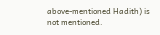above-mentioned Hadith) is not mentioned.